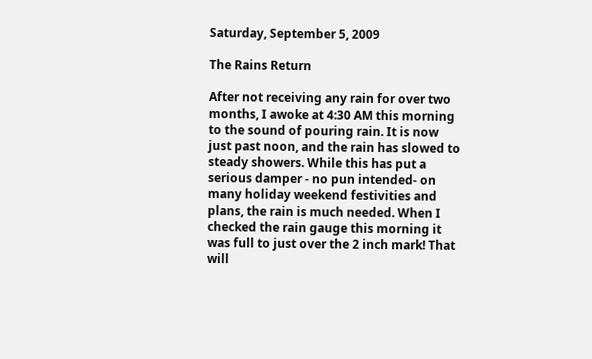Saturday, September 5, 2009

The Rains Return

After not receiving any rain for over two months, I awoke at 4:30 AM this morning to the sound of pouring rain. It is now just past noon, and the rain has slowed to steady showers. While this has put a serious damper - no pun intended- on many holiday weekend festivities and plans, the rain is much needed. When I checked the rain gauge this morning it was full to just over the 2 inch mark! That will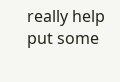really help put some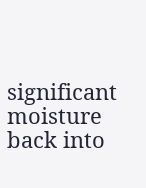significant moisture back into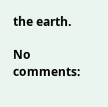the earth.

No comments: